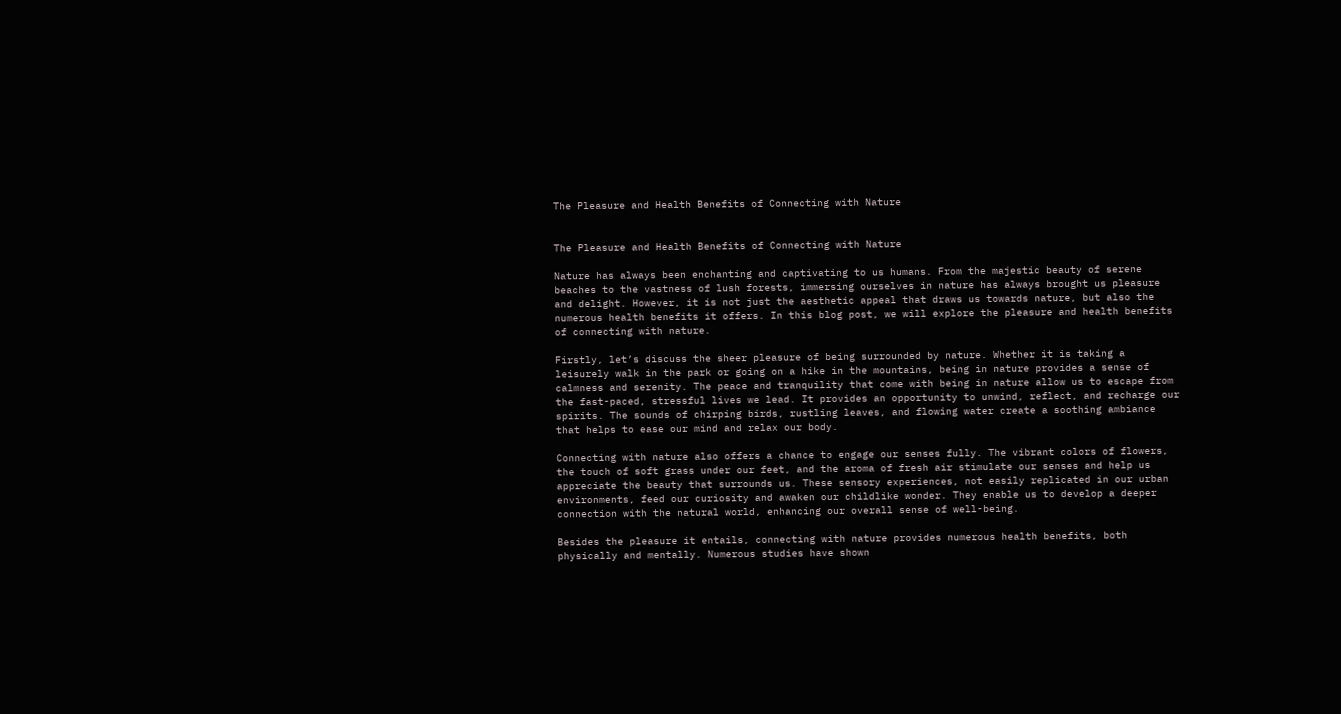The Pleasure and Health Benefits of Connecting with Nature


The Pleasure and Health Benefits of Connecting with Nature

Nature has always been enchanting and captivating to us humans. From the majestic beauty of serene beaches to the vastness of lush forests, immersing ourselves in nature has always brought us pleasure and delight. However, it is not just the aesthetic appeal that draws us towards nature, but also the numerous health benefits it offers. In this blog post, we will explore the pleasure and health benefits of connecting with nature.

Firstly, let’s discuss the sheer pleasure of being surrounded by nature. Whether it is taking a leisurely walk in the park or going on a hike in the mountains, being in nature provides a sense of calmness and serenity. The peace and tranquility that come with being in nature allow us to escape from the fast-paced, stressful lives we lead. It provides an opportunity to unwind, reflect, and recharge our spirits. The sounds of chirping birds, rustling leaves, and flowing water create a soothing ambiance that helps to ease our mind and relax our body.

Connecting with nature also offers a chance to engage our senses fully. The vibrant colors of flowers, the touch of soft grass under our feet, and the aroma of fresh air stimulate our senses and help us appreciate the beauty that surrounds us. These sensory experiences, not easily replicated in our urban environments, feed our curiosity and awaken our childlike wonder. They enable us to develop a deeper connection with the natural world, enhancing our overall sense of well-being.

Besides the pleasure it entails, connecting with nature provides numerous health benefits, both physically and mentally. Numerous studies have shown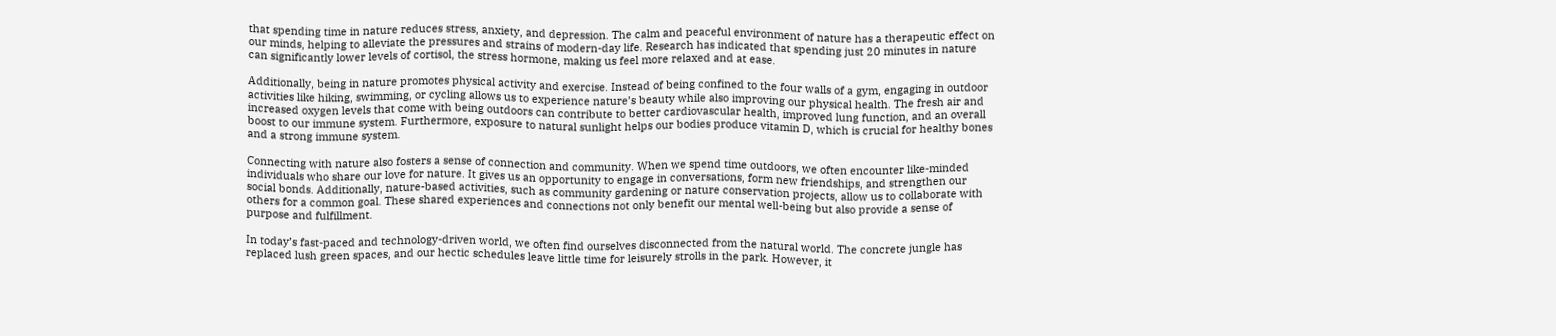that spending time in nature reduces stress, anxiety, and depression. The calm and peaceful environment of nature has a therapeutic effect on our minds, helping to alleviate the pressures and strains of modern-day life. Research has indicated that spending just 20 minutes in nature can significantly lower levels of cortisol, the stress hormone, making us feel more relaxed and at ease.

Additionally, being in nature promotes physical activity and exercise. Instead of being confined to the four walls of a gym, engaging in outdoor activities like hiking, swimming, or cycling allows us to experience nature’s beauty while also improving our physical health. The fresh air and increased oxygen levels that come with being outdoors can contribute to better cardiovascular health, improved lung function, and an overall boost to our immune system. Furthermore, exposure to natural sunlight helps our bodies produce vitamin D, which is crucial for healthy bones and a strong immune system.

Connecting with nature also fosters a sense of connection and community. When we spend time outdoors, we often encounter like-minded individuals who share our love for nature. It gives us an opportunity to engage in conversations, form new friendships, and strengthen our social bonds. Additionally, nature-based activities, such as community gardening or nature conservation projects, allow us to collaborate with others for a common goal. These shared experiences and connections not only benefit our mental well-being but also provide a sense of purpose and fulfillment.

In today’s fast-paced and technology-driven world, we often find ourselves disconnected from the natural world. The concrete jungle has replaced lush green spaces, and our hectic schedules leave little time for leisurely strolls in the park. However, it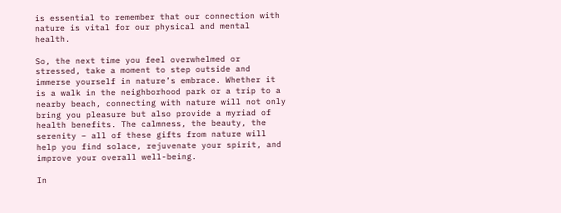is essential to remember that our connection with nature is vital for our physical and mental health.

So, the next time you feel overwhelmed or stressed, take a moment to step outside and immerse yourself in nature’s embrace. Whether it is a walk in the neighborhood park or a trip to a nearby beach, connecting with nature will not only bring you pleasure but also provide a myriad of health benefits. The calmness, the beauty, the serenity – all of these gifts from nature will help you find solace, rejuvenate your spirit, and improve your overall well-being.

In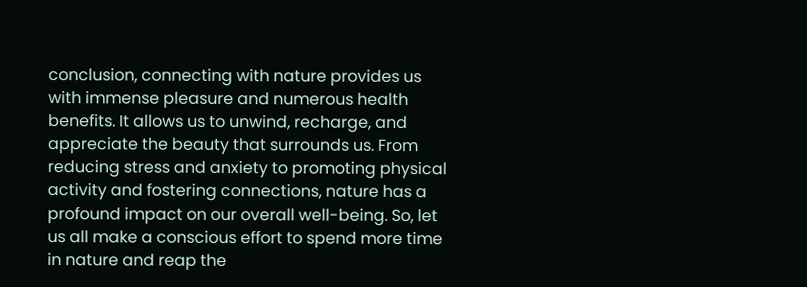conclusion, connecting with nature provides us with immense pleasure and numerous health benefits. It allows us to unwind, recharge, and appreciate the beauty that surrounds us. From reducing stress and anxiety to promoting physical activity and fostering connections, nature has a profound impact on our overall well-being. So, let us all make a conscious effort to spend more time in nature and reap the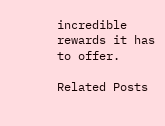incredible rewards it has to offer.

Related Posts